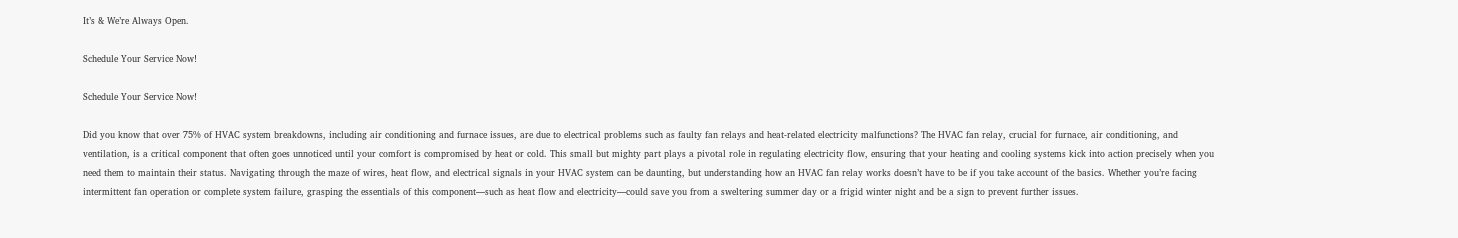It’s & We’re Always Open.

Schedule Your Service Now!

Schedule Your Service Now!

Did you know that over 75% of HVAC system breakdowns, including air conditioning and furnace issues, are due to electrical problems such as faulty fan relays and heat-related electricity malfunctions? The HVAC fan relay, crucial for furnace, air conditioning, and ventilation, is a critical component that often goes unnoticed until your comfort is compromised by heat or cold. This small but mighty part plays a pivotal role in regulating electricity flow, ensuring that your heating and cooling systems kick into action precisely when you need them to maintain their status. Navigating through the maze of wires, heat flow, and electrical signals in your HVAC system can be daunting, but understanding how an HVAC fan relay works doesn’t have to be if you take account of the basics. Whether you’re facing intermittent fan operation or complete system failure, grasping the essentials of this component—such as heat flow and electricity—could save you from a sweltering summer day or a frigid winter night and be a sign to prevent further issues.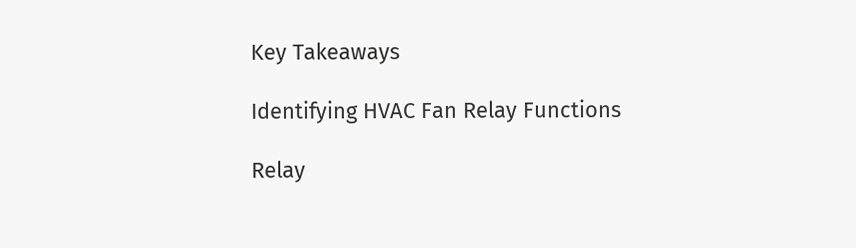Key Takeaways

Identifying HVAC Fan Relay Functions

Relay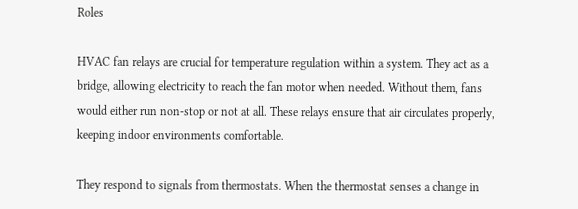Roles

HVAC fan relays are crucial for temperature regulation within a system. They act as a bridge, allowing electricity to reach the fan motor when needed. Without them, fans would either run non-stop or not at all. These relays ensure that air circulates properly, keeping indoor environments comfortable.

They respond to signals from thermostats. When the thermostat senses a change in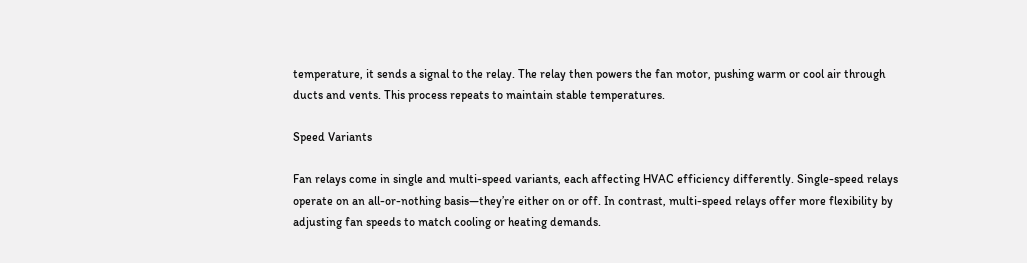temperature, it sends a signal to the relay. The relay then powers the fan motor, pushing warm or cool air through ducts and vents. This process repeats to maintain stable temperatures.

Speed Variants

Fan relays come in single and multi-speed variants, each affecting HVAC efficiency differently. Single-speed relays operate on an all-or-nothing basis—they’re either on or off. In contrast, multi-speed relays offer more flexibility by adjusting fan speeds to match cooling or heating demands.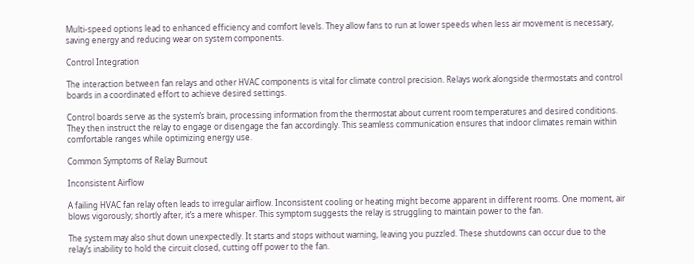Multi-speed options lead to enhanced efficiency and comfort levels. They allow fans to run at lower speeds when less air movement is necessary, saving energy and reducing wear on system components.

Control Integration

The interaction between fan relays and other HVAC components is vital for climate control precision. Relays work alongside thermostats and control boards in a coordinated effort to achieve desired settings.

Control boards serve as the system’s brain, processing information from the thermostat about current room temperatures and desired conditions. They then instruct the relay to engage or disengage the fan accordingly. This seamless communication ensures that indoor climates remain within comfortable ranges while optimizing energy use.

Common Symptoms of Relay Burnout

Inconsistent Airflow

A failing HVAC fan relay often leads to irregular airflow. Inconsistent cooling or heating might become apparent in different rooms. One moment, air blows vigorously; shortly after, it’s a mere whisper. This symptom suggests the relay is struggling to maintain power to the fan.

The system may also shut down unexpectedly. It starts and stops without warning, leaving you puzzled. These shutdowns can occur due to the relay’s inability to hold the circuit closed, cutting off power to the fan.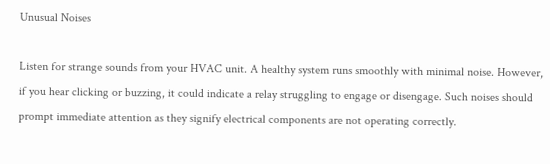Unusual Noises

Listen for strange sounds from your HVAC unit. A healthy system runs smoothly with minimal noise. However, if you hear clicking or buzzing, it could indicate a relay struggling to engage or disengage. Such noises should prompt immediate attention as they signify electrical components are not operating correctly.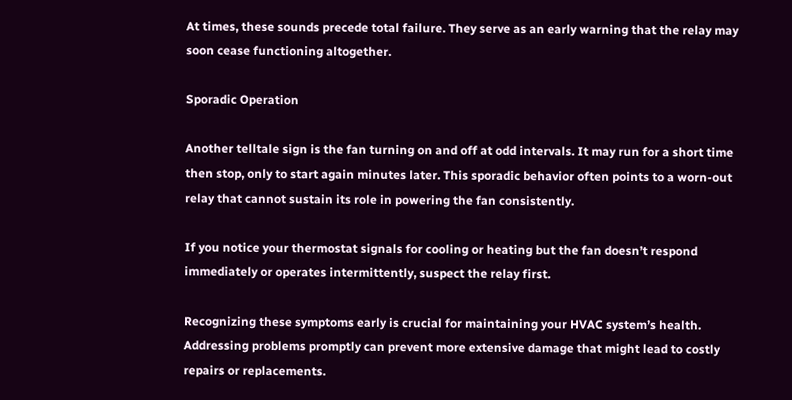At times, these sounds precede total failure. They serve as an early warning that the relay may soon cease functioning altogether.

Sporadic Operation

Another telltale sign is the fan turning on and off at odd intervals. It may run for a short time then stop, only to start again minutes later. This sporadic behavior often points to a worn-out relay that cannot sustain its role in powering the fan consistently.

If you notice your thermostat signals for cooling or heating but the fan doesn’t respond immediately or operates intermittently, suspect the relay first.

Recognizing these symptoms early is crucial for maintaining your HVAC system’s health. Addressing problems promptly can prevent more extensive damage that might lead to costly repairs or replacements.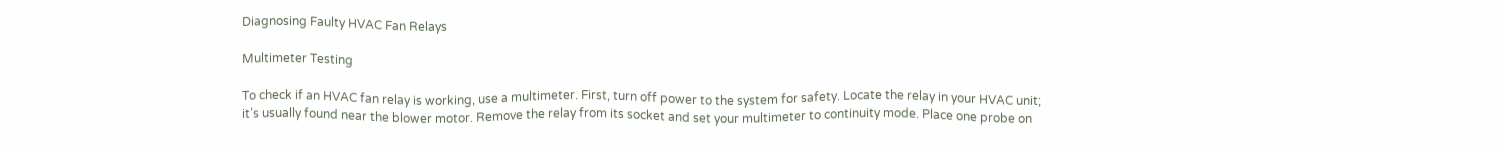Diagnosing Faulty HVAC Fan Relays

Multimeter Testing

To check if an HVAC fan relay is working, use a multimeter. First, turn off power to the system for safety. Locate the relay in your HVAC unit; it’s usually found near the blower motor. Remove the relay from its socket and set your multimeter to continuity mode. Place one probe on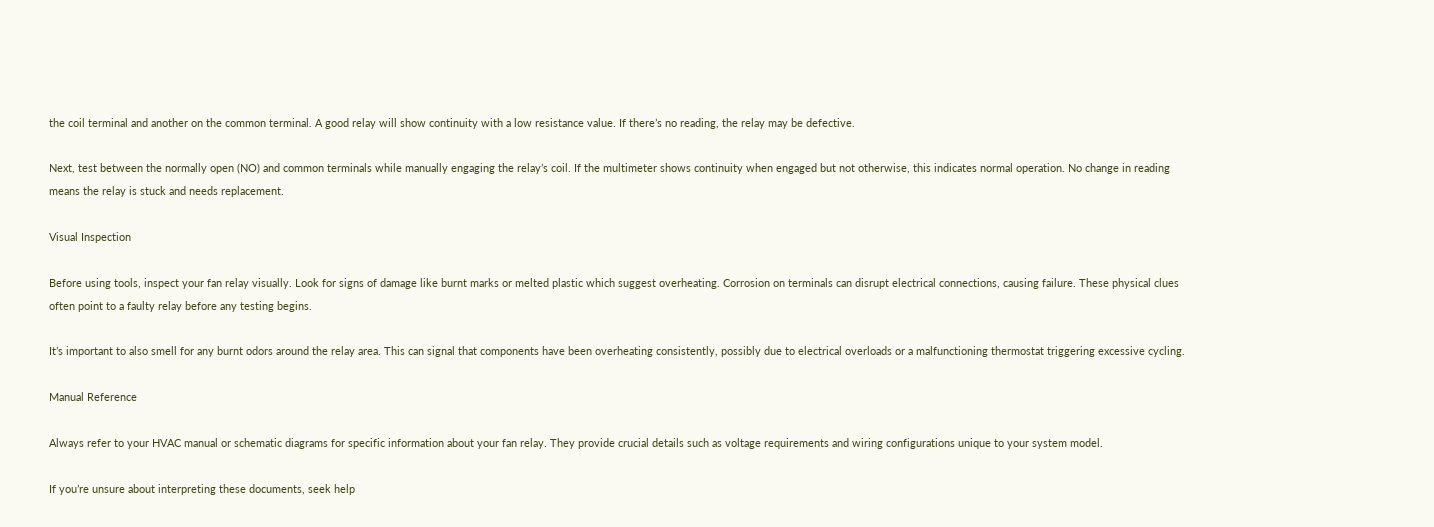the coil terminal and another on the common terminal. A good relay will show continuity with a low resistance value. If there’s no reading, the relay may be defective.

Next, test between the normally open (NO) and common terminals while manually engaging the relay’s coil. If the multimeter shows continuity when engaged but not otherwise, this indicates normal operation. No change in reading means the relay is stuck and needs replacement.

Visual Inspection

Before using tools, inspect your fan relay visually. Look for signs of damage like burnt marks or melted plastic which suggest overheating. Corrosion on terminals can disrupt electrical connections, causing failure. These physical clues often point to a faulty relay before any testing begins.

It’s important to also smell for any burnt odors around the relay area. This can signal that components have been overheating consistently, possibly due to electrical overloads or a malfunctioning thermostat triggering excessive cycling.

Manual Reference

Always refer to your HVAC manual or schematic diagrams for specific information about your fan relay. They provide crucial details such as voltage requirements and wiring configurations unique to your system model.

If you’re unsure about interpreting these documents, seek help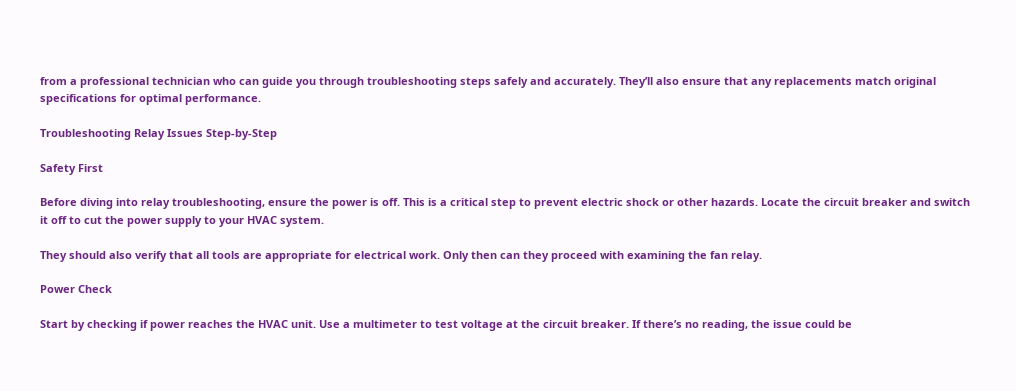from a professional technician who can guide you through troubleshooting steps safely and accurately. They’ll also ensure that any replacements match original specifications for optimal performance.

Troubleshooting Relay Issues Step-by-Step

Safety First

Before diving into relay troubleshooting, ensure the power is off. This is a critical step to prevent electric shock or other hazards. Locate the circuit breaker and switch it off to cut the power supply to your HVAC system.

They should also verify that all tools are appropriate for electrical work. Only then can they proceed with examining the fan relay.

Power Check

Start by checking if power reaches the HVAC unit. Use a multimeter to test voltage at the circuit breaker. If there’s no reading, the issue could be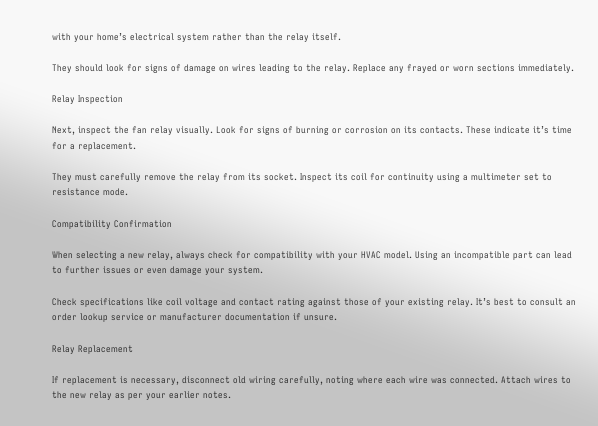with your home’s electrical system rather than the relay itself.

They should look for signs of damage on wires leading to the relay. Replace any frayed or worn sections immediately.

Relay Inspection

Next, inspect the fan relay visually. Look for signs of burning or corrosion on its contacts. These indicate it’s time for a replacement.

They must carefully remove the relay from its socket. Inspect its coil for continuity using a multimeter set to resistance mode.

Compatibility Confirmation

When selecting a new relay, always check for compatibility with your HVAC model. Using an incompatible part can lead to further issues or even damage your system.

Check specifications like coil voltage and contact rating against those of your existing relay. It’s best to consult an order lookup service or manufacturer documentation if unsure.

Relay Replacement

If replacement is necessary, disconnect old wiring carefully, noting where each wire was connected. Attach wires to the new relay as per your earlier notes.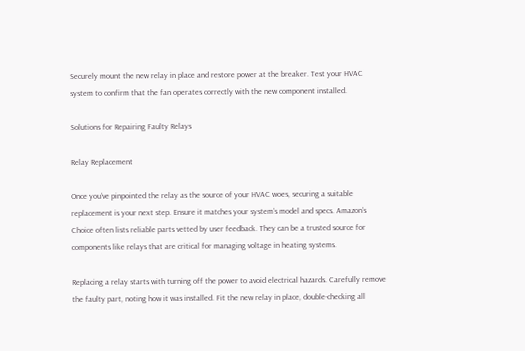Securely mount the new relay in place and restore power at the breaker. Test your HVAC system to confirm that the fan operates correctly with the new component installed.

Solutions for Repairing Faulty Relays

Relay Replacement

Once you’ve pinpointed the relay as the source of your HVAC woes, securing a suitable replacement is your next step. Ensure it matches your system’s model and specs. Amazon’s Choice often lists reliable parts vetted by user feedback. They can be a trusted source for components like relays that are critical for managing voltage in heating systems.

Replacing a relay starts with turning off the power to avoid electrical hazards. Carefully remove the faulty part, noting how it was installed. Fit the new relay in place, double-checking all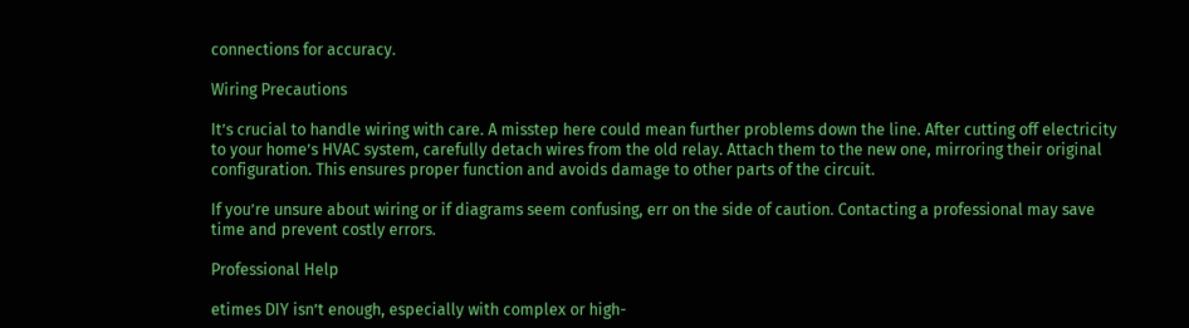connections for accuracy.

Wiring Precautions

It’s crucial to handle wiring with care. A misstep here could mean further problems down the line. After cutting off electricity to your home’s HVAC system, carefully detach wires from the old relay. Attach them to the new one, mirroring their original configuration. This ensures proper function and avoids damage to other parts of the circuit.

If you’re unsure about wiring or if diagrams seem confusing, err on the side of caution. Contacting a professional may save time and prevent costly errors.

Professional Help

etimes DIY isn’t enough, especially with complex or high-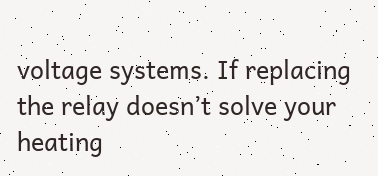voltage systems. If replacing the relay doesn’t solve your heating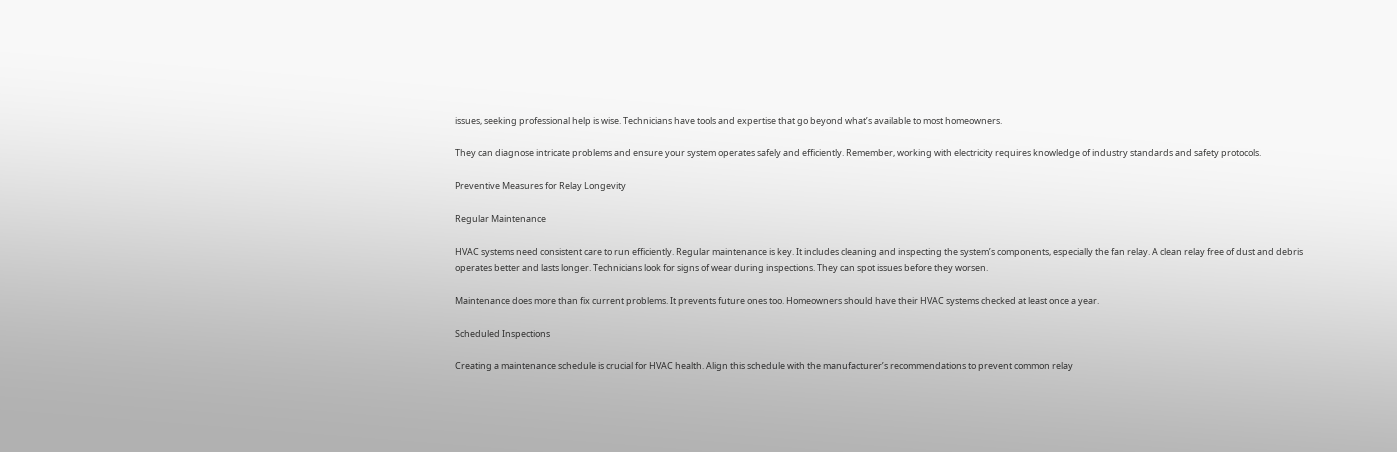issues, seeking professional help is wise. Technicians have tools and expertise that go beyond what’s available to most homeowners.

They can diagnose intricate problems and ensure your system operates safely and efficiently. Remember, working with electricity requires knowledge of industry standards and safety protocols.

Preventive Measures for Relay Longevity

Regular Maintenance

HVAC systems need consistent care to run efficiently. Regular maintenance is key. It includes cleaning and inspecting the system’s components, especially the fan relay. A clean relay free of dust and debris operates better and lasts longer. Technicians look for signs of wear during inspections. They can spot issues before they worsen.

Maintenance does more than fix current problems. It prevents future ones too. Homeowners should have their HVAC systems checked at least once a year.

Scheduled Inspections

Creating a maintenance schedule is crucial for HVAC health. Align this schedule with the manufacturer’s recommendations to prevent common relay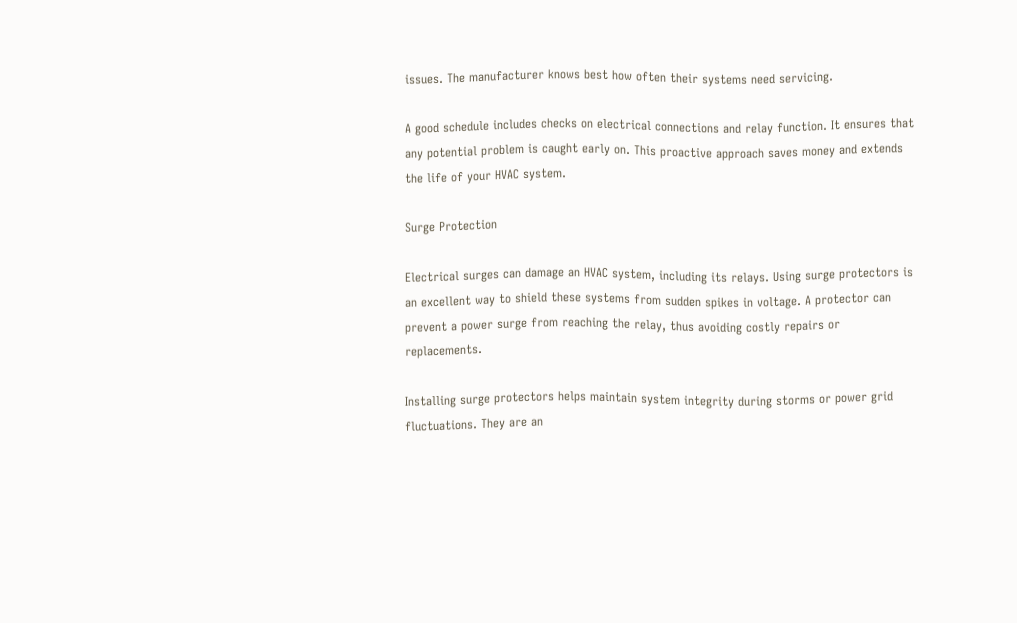issues. The manufacturer knows best how often their systems need servicing.

A good schedule includes checks on electrical connections and relay function. It ensures that any potential problem is caught early on. This proactive approach saves money and extends the life of your HVAC system.

Surge Protection

Electrical surges can damage an HVAC system, including its relays. Using surge protectors is an excellent way to shield these systems from sudden spikes in voltage. A protector can prevent a power surge from reaching the relay, thus avoiding costly repairs or replacements.

Installing surge protectors helps maintain system integrity during storms or power grid fluctuations. They are an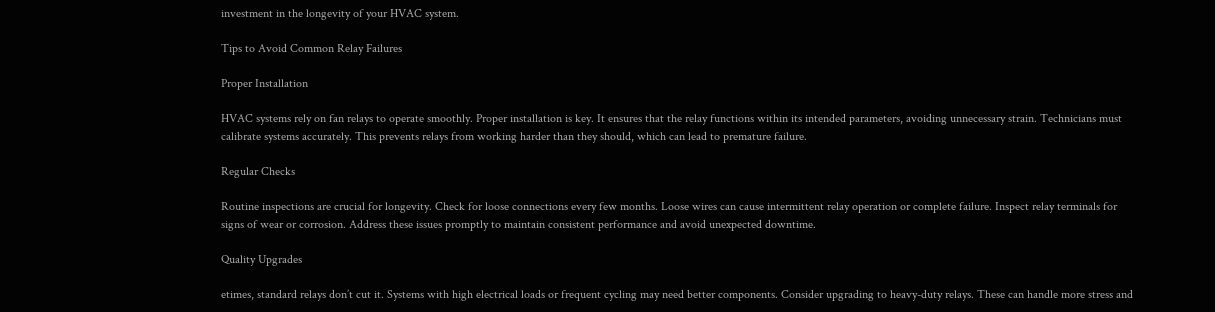investment in the longevity of your HVAC system.

Tips to Avoid Common Relay Failures

Proper Installation

HVAC systems rely on fan relays to operate smoothly. Proper installation is key. It ensures that the relay functions within its intended parameters, avoiding unnecessary strain. Technicians must calibrate systems accurately. This prevents relays from working harder than they should, which can lead to premature failure.

Regular Checks

Routine inspections are crucial for longevity. Check for loose connections every few months. Loose wires can cause intermittent relay operation or complete failure. Inspect relay terminals for signs of wear or corrosion. Address these issues promptly to maintain consistent performance and avoid unexpected downtime.

Quality Upgrades

etimes, standard relays don’t cut it. Systems with high electrical loads or frequent cycling may need better components. Consider upgrading to heavy-duty relays. These can handle more stress and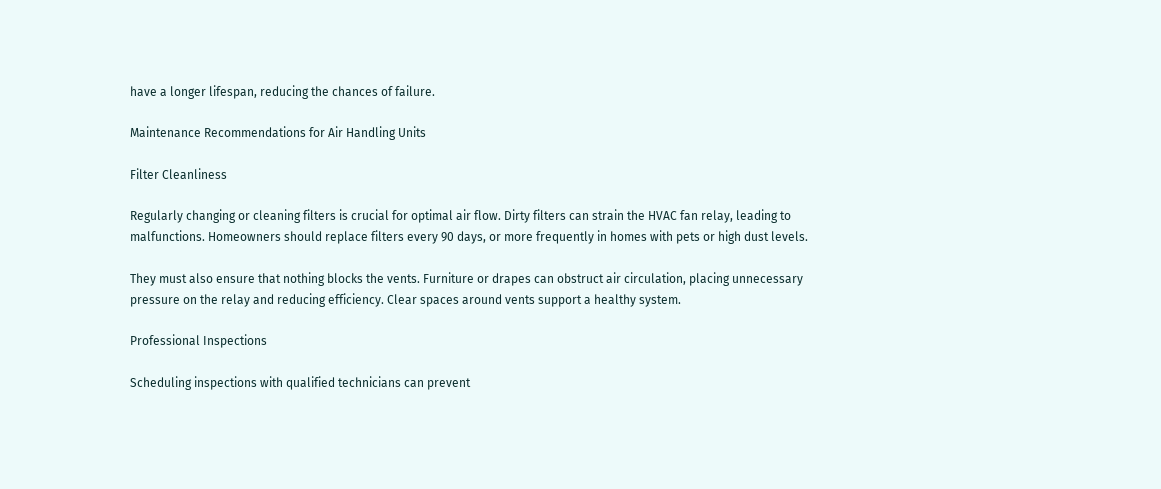have a longer lifespan, reducing the chances of failure.

Maintenance Recommendations for Air Handling Units

Filter Cleanliness

Regularly changing or cleaning filters is crucial for optimal air flow. Dirty filters can strain the HVAC fan relay, leading to malfunctions. Homeowners should replace filters every 90 days, or more frequently in homes with pets or high dust levels.

They must also ensure that nothing blocks the vents. Furniture or drapes can obstruct air circulation, placing unnecessary pressure on the relay and reducing efficiency. Clear spaces around vents support a healthy system.

Professional Inspections

Scheduling inspections with qualified technicians can prevent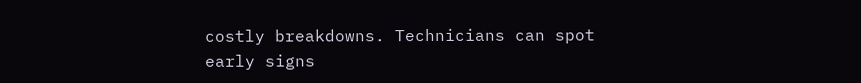costly breakdowns. Technicians can spot early signs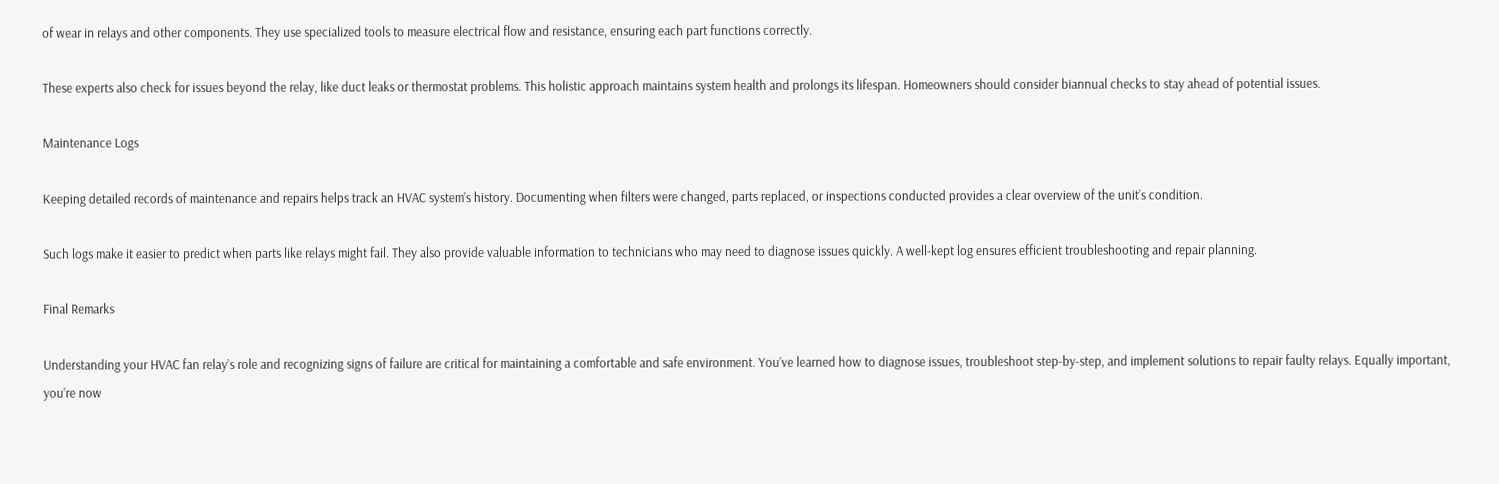of wear in relays and other components. They use specialized tools to measure electrical flow and resistance, ensuring each part functions correctly.

These experts also check for issues beyond the relay, like duct leaks or thermostat problems. This holistic approach maintains system health and prolongs its lifespan. Homeowners should consider biannual checks to stay ahead of potential issues.

Maintenance Logs

Keeping detailed records of maintenance and repairs helps track an HVAC system’s history. Documenting when filters were changed, parts replaced, or inspections conducted provides a clear overview of the unit’s condition.

Such logs make it easier to predict when parts like relays might fail. They also provide valuable information to technicians who may need to diagnose issues quickly. A well-kept log ensures efficient troubleshooting and repair planning.

Final Remarks

Understanding your HVAC fan relay’s role and recognizing signs of failure are critical for maintaining a comfortable and safe environment. You’ve learned how to diagnose issues, troubleshoot step-by-step, and implement solutions to repair faulty relays. Equally important, you’re now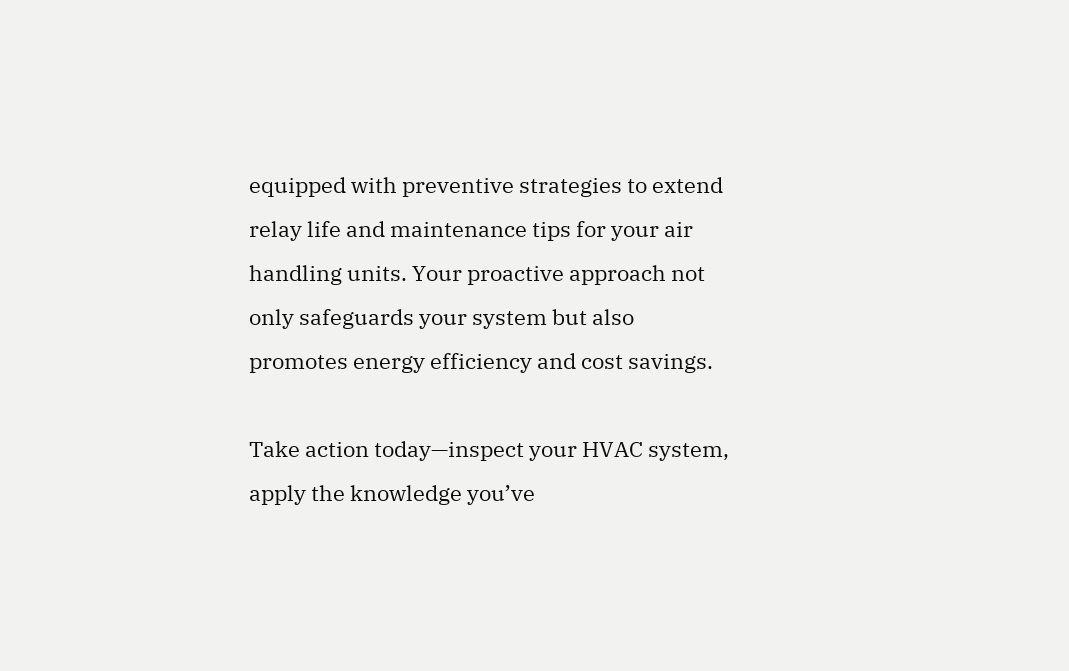equipped with preventive strategies to extend relay life and maintenance tips for your air handling units. Your proactive approach not only safeguards your system but also promotes energy efficiency and cost savings.

Take action today—inspect your HVAC system, apply the knowledge you’ve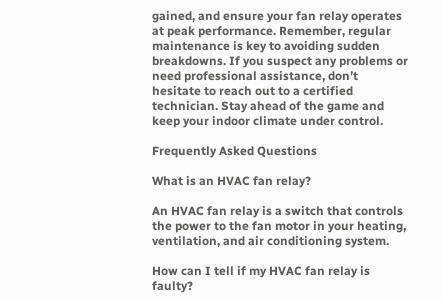gained, and ensure your fan relay operates at peak performance. Remember, regular maintenance is key to avoiding sudden breakdowns. If you suspect any problems or need professional assistance, don’t hesitate to reach out to a certified technician. Stay ahead of the game and keep your indoor climate under control.

Frequently Asked Questions

What is an HVAC fan relay?

An HVAC fan relay is a switch that controls the power to the fan motor in your heating, ventilation, and air conditioning system.

How can I tell if my HVAC fan relay is faulty?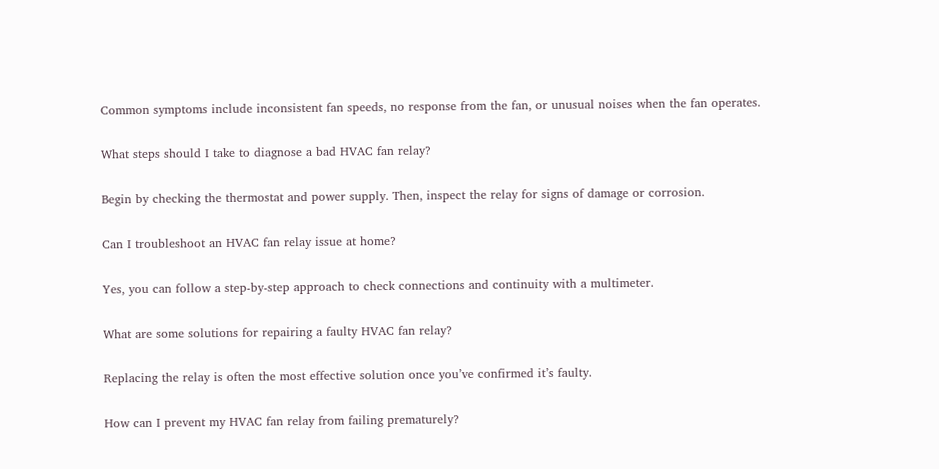Common symptoms include inconsistent fan speeds, no response from the fan, or unusual noises when the fan operates.

What steps should I take to diagnose a bad HVAC fan relay?

Begin by checking the thermostat and power supply. Then, inspect the relay for signs of damage or corrosion.

Can I troubleshoot an HVAC fan relay issue at home?

Yes, you can follow a step-by-step approach to check connections and continuity with a multimeter.

What are some solutions for repairing a faulty HVAC fan relay?

Replacing the relay is often the most effective solution once you’ve confirmed it’s faulty.

How can I prevent my HVAC fan relay from failing prematurely?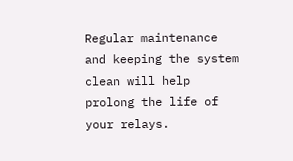Regular maintenance and keeping the system clean will help prolong the life of your relays.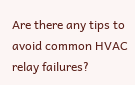Are there any tips to avoid common HVAC relay failures?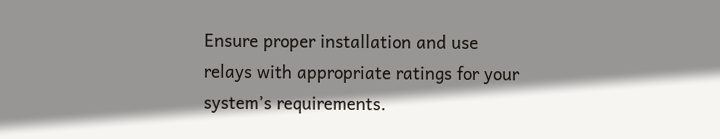Ensure proper installation and use relays with appropriate ratings for your system’s requirements.